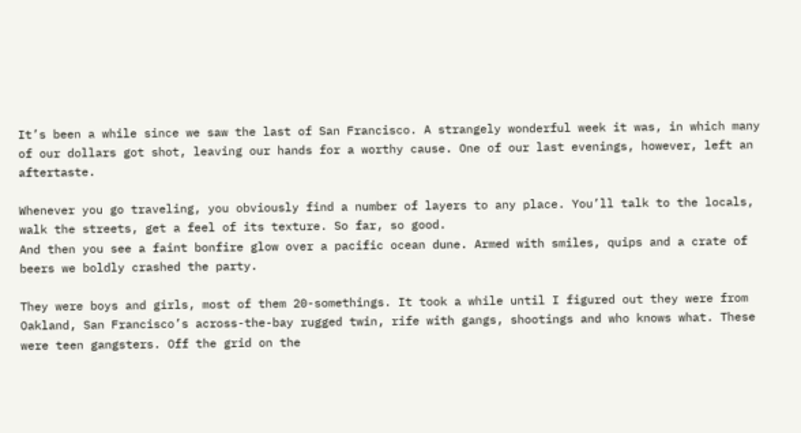It’s been a while since we saw the last of San Francisco. A strangely wonderful week it was, in which many of our dollars got shot, leaving our hands for a worthy cause. One of our last evenings, however, left an aftertaste.

Whenever you go traveling, you obviously find a number of layers to any place. You’ll talk to the locals, walk the streets, get a feel of its texture. So far, so good.
And then you see a faint bonfire glow over a pacific ocean dune. Armed with smiles, quips and a crate of beers we boldly crashed the party.

They were boys and girls, most of them 20-somethings. It took a while until I figured out they were from Oakland, San Francisco’s across-the-bay rugged twin, rife with gangs, shootings and who knows what. These were teen gangsters. Off the grid on the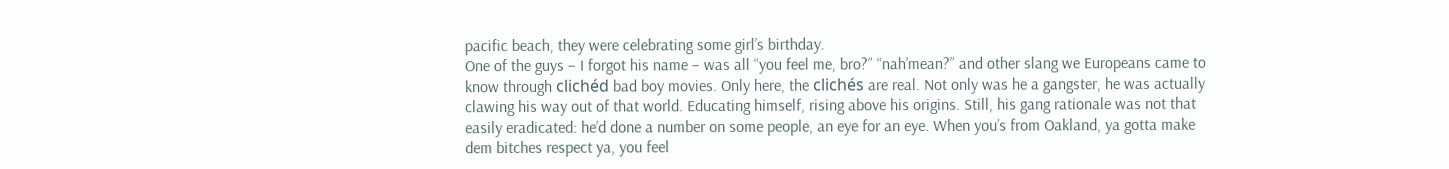pacific beach, they were celebrating some girl’s birthday.
One of the guys – I forgot his name – was all “you feel me, bro?” “nah’mean?” and other slang we Europeans came to know through clichéd bad boy movies. Only here, the clichés are real. Not only was he a gangster, he was actually clawing his way out of that world. Educating himself, rising above his origins. Still, his gang rationale was not that easily eradicated: he’d done a number on some people, an eye for an eye. When you’s from Oakland, ya gotta make dem bitches respect ya, you feel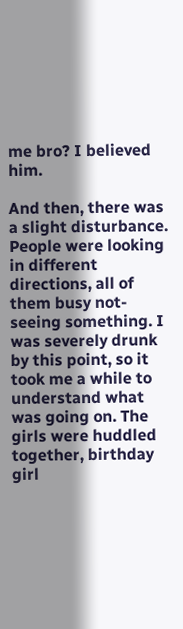me bro? I believed him.

And then, there was a slight disturbance. People were looking in different directions, all of them busy not-seeing something. I was severely drunk by this point, so it took me a while to understand what was going on. The girls were huddled together, birthday girl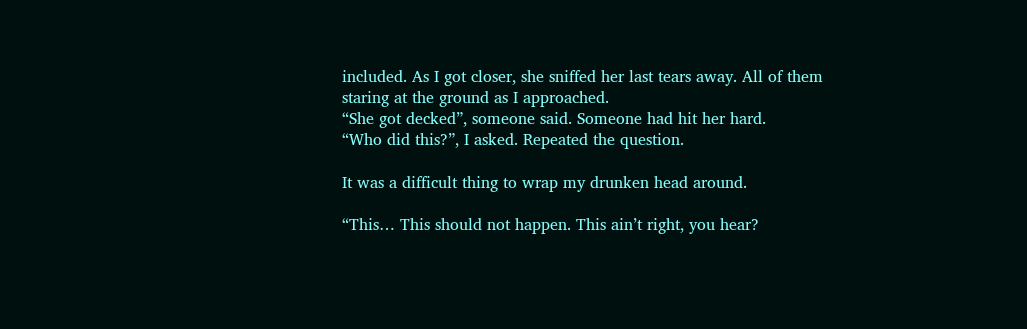included. As I got closer, she sniffed her last tears away. All of them staring at the ground as I approached.
“She got decked”, someone said. Someone had hit her hard.
“Who did this?”, I asked. Repeated the question.

It was a difficult thing to wrap my drunken head around.

“This… This should not happen. This ain’t right, you hear?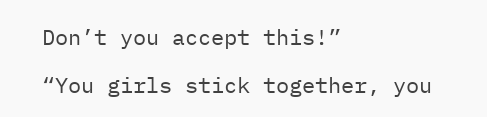Don’t you accept this!”

“You girls stick together, you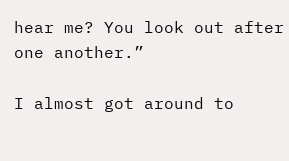hear me? You look out after one another.”

I almost got around to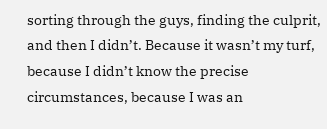sorting through the guys, finding the culprit, and then I didn’t. Because it wasn’t my turf, because I didn’t know the precise circumstances, because I was an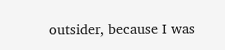outsider, because I was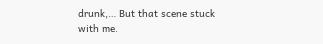drunk,… But that scene stuck with me.